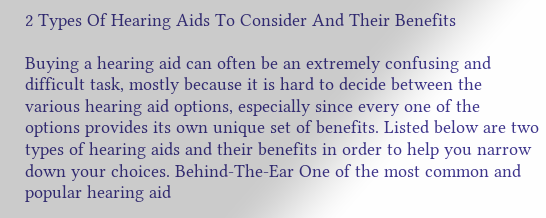2 Types Of Hearing Aids To Consider And Their Benefits

Buying a hearing aid can often be an extremely confusing and difficult task, mostly because it is hard to decide between the various hearing aid options, especially since every one of the options provides its own unique set of benefits. Listed below are two types of hearing aids and their benefits in order to help you narrow down your choices. Behind-The-Ear One of the most common and popular hearing aid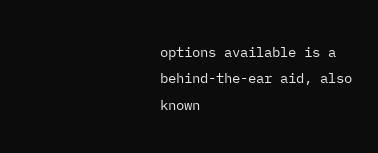options available is a behind-the-ear aid, also known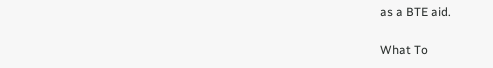as a BTE aid.

What To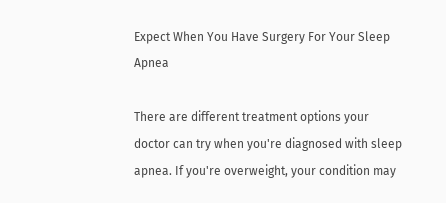Expect When You Have Surgery For Your Sleep Apnea

There are different treatment options your doctor can try when you're diagnosed with sleep apnea. If you're overweight, your condition may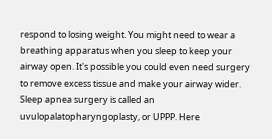respond to losing weight. You might need to wear a breathing apparatus when you sleep to keep your airway open. It's possible you could even need surgery to remove excess tissue and make your airway wider.  Sleep apnea surgery is called an uvulopalatopharyngoplasty, or UPPP. Here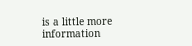is a little more information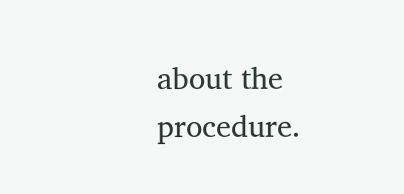about the procedure.